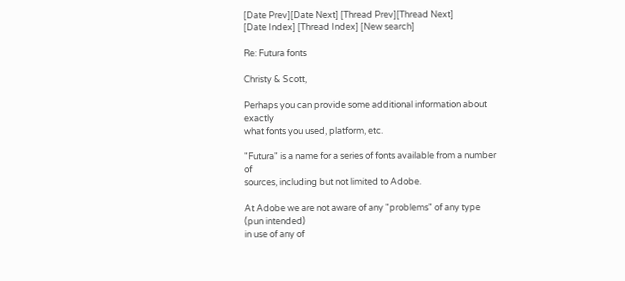[Date Prev][Date Next] [Thread Prev][Thread Next]
[Date Index] [Thread Index] [New search]

Re: Futura fonts

Christy & Scott,

Perhaps you can provide some additional information about exactly
what fonts you used, platform, etc.

"Futura" is a name for a series of fonts available from a number of
sources, including but not limited to Adobe.

At Adobe we are not aware of any "problems" of any type (pun intended)
in use of any of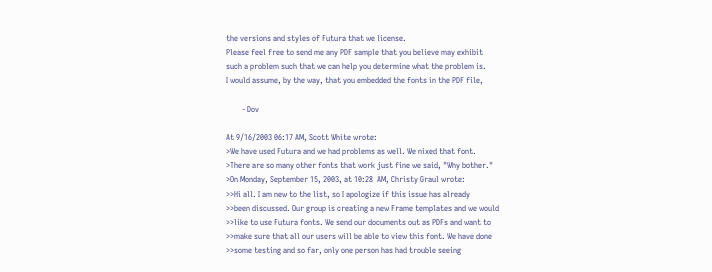the versions and styles of Futura that we license.
Please feel free to send me any PDF sample that you believe may exhibit
such a problem such that we can help you determine what the problem is.
I would assume, by the way, that you embedded the fonts in the PDF file,

        - Dov

At 9/16/2003 06:17 AM, Scott White wrote:
>We have used Futura and we had problems as well. We nixed that font.
>There are so many other fonts that work just fine we said, "Why bother."
>On Monday, September 15, 2003, at 10:28  AM, Christy Graul wrote:
>>Hi all. I am new to the list, so I apologize if this issue has already
>>been discussed. Our group is creating a new Frame templates and we would
>>like to use Futura fonts. We send our documents out as PDFs and want to
>>make sure that all our users will be able to view this font. We have done
>>some testing and so far, only one person has had trouble seeing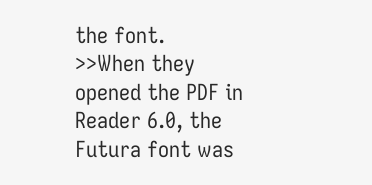the font.
>>When they opened the PDF in Reader 6.0, the Futura font was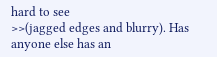hard to see
>>(jagged edges and blurry). Has anyone else has an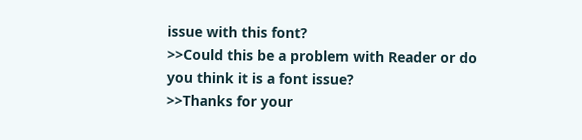issue with this font?
>>Could this be a problem with Reader or do you think it is a font issue?
>>Thanks for your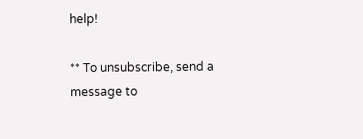help!

** To unsubscribe, send a message to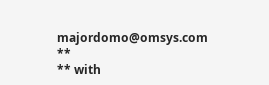majordomo@omsys.com **
** with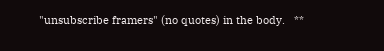"unsubscribe framers" (no quotes) in the body.   **